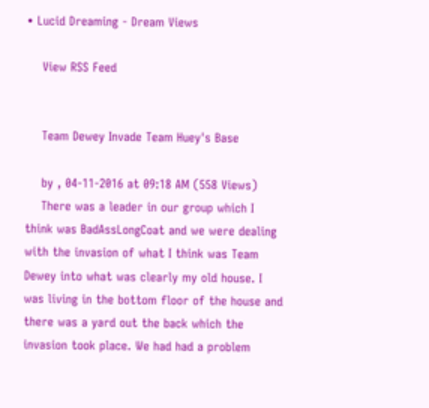• Lucid Dreaming - Dream Views

    View RSS Feed


    Team Dewey Invade Team Huey's Base

    by , 04-11-2016 at 09:18 AM (558 Views)
    There was a leader in our group which I think was BadAssLongCoat and we were dealing with the invasion of what I think was Team Dewey into what was clearly my old house. I was living in the bottom floor of the house and there was a yard out the back which the invasion took place. We had had a problem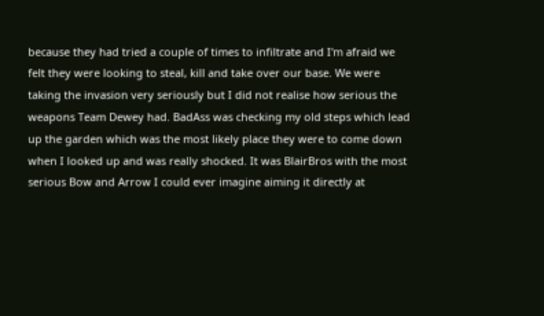because they had tried a couple of times to infiltrate and I'm afraid we felt they were looking to steal, kill and take over our base. We were taking the invasion very seriously but I did not realise how serious the weapons Team Dewey had. BadAss was checking my old steps which lead up the garden which was the most likely place they were to come down when I looked up and was really shocked. It was BlairBros with the most serious Bow and Arrow I could ever imagine aiming it directly at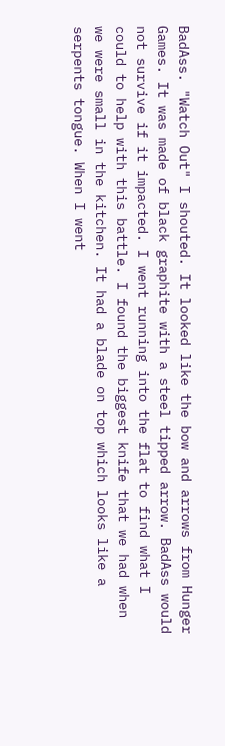BadAss. "Watch Out" I shouted. It looked like the bow and arrows from Hunger Games. It was made of black graphite with a steel tipped arrow. BadAss would not survive if it impacted. I went running into the flat to find what I could to help with this battle. I found the biggest knife that we had when we were small in the kitchen. It had a blade on top which looks like a serpents tongue. When I went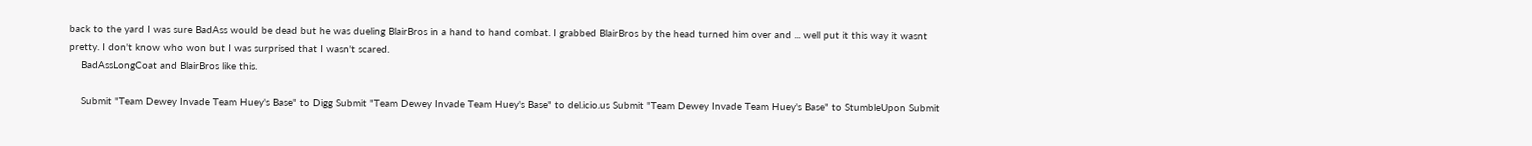back to the yard I was sure BadAss would be dead but he was dueling BlairBros in a hand to hand combat. I grabbed BlairBros by the head turned him over and ... well put it this way it wasnt pretty. I don't know who won but I was surprised that I wasn't scared.
    BadAssLongCoat and BlairBros like this.

    Submit "Team Dewey Invade Team Huey's Base" to Digg Submit "Team Dewey Invade Team Huey's Base" to del.icio.us Submit "Team Dewey Invade Team Huey's Base" to StumbleUpon Submit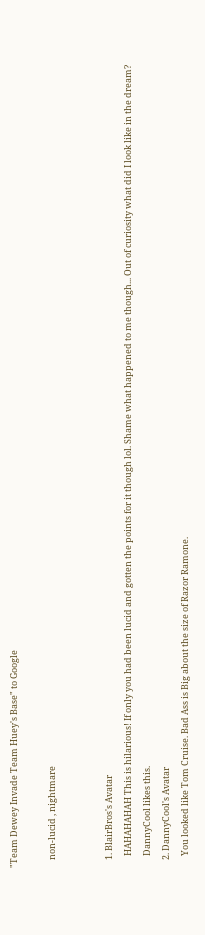"Team Dewey Invade Team Huey's Base" to Google

    non-lucid , nightmare


    1. BlairBros's Avatar
      HAHAHAHAH This is hilarious! If only you had been lucid and gotten the points for it though lol. Shame what happened to me though... Out of curiosity what did I look like in the dream?
      DannyCool likes this.
    2. DannyCool's Avatar
      You looked like Tom Cruise. Bad Ass is Big about the size of Razor Ramone.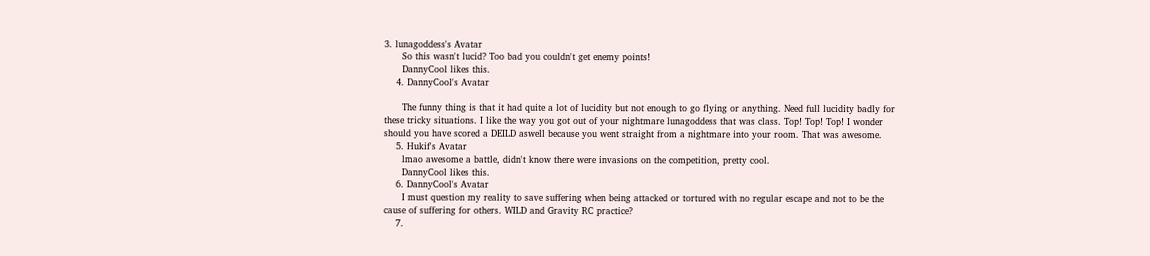3. lunagoddess's Avatar
      So this wasn't lucid? Too bad you couldn't get enemy points!
      DannyCool likes this.
    4. DannyCool's Avatar

      The funny thing is that it had quite a lot of lucidity but not enough to go flying or anything. Need full lucidity badly for these tricky situations. I like the way you got out of your nightmare lunagoddess that was class. Top! Top! Top! I wonder should you have scored a DEILD aswell because you went straight from a nightmare into your room. That was awesome.
    5. Hukif's Avatar
      lmao awesome a battle, didn't know there were invasions on the competition, pretty cool.
      DannyCool likes this.
    6. DannyCool's Avatar
      I must question my reality to save suffering when being attacked or tortured with no regular escape and not to be the cause of suffering for others. WILD and Gravity RC practice?
    7.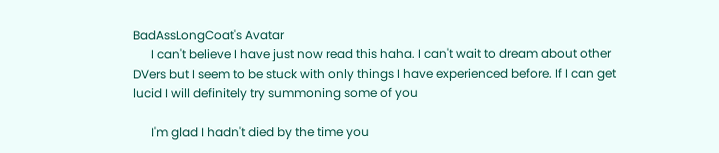BadAssLongCoat's Avatar
      I can't believe I have just now read this haha. I can't wait to dream about other DVers but I seem to be stuck with only things I have experienced before. If I can get lucid I will definitely try summoning some of you

      I'm glad I hadn't died by the time you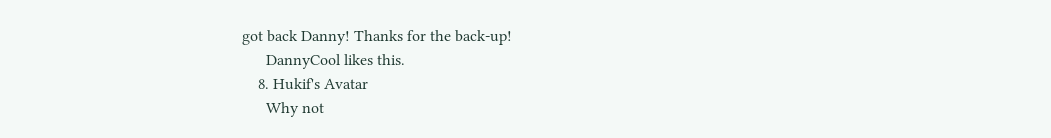got back Danny! Thanks for the back-up!
      DannyCool likes this.
    8. Hukif's Avatar
      Why not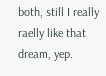both, still I really raelly like that dream, yep.